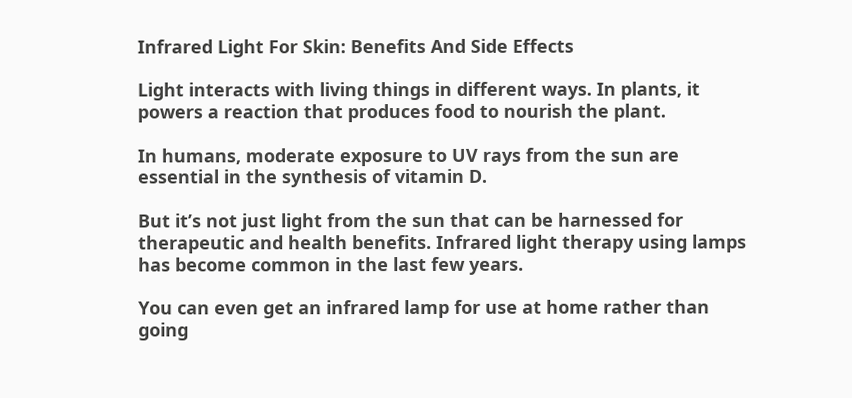Infrared Light For Skin: Benefits And Side Effects

Light interacts with living things in different ways. In plants, it powers a reaction that produces food to nourish the plant.

In humans, moderate exposure to UV rays from the sun are essential in the synthesis of vitamin D.

But it’s not just light from the sun that can be harnessed for therapeutic and health benefits. Infrared light therapy using lamps has become common in the last few years.

You can even get an infrared lamp for use at home rather than going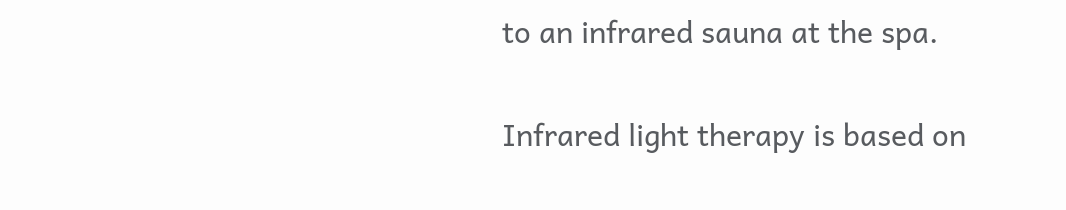to an infrared sauna at the spa.

Infrared light therapy is based on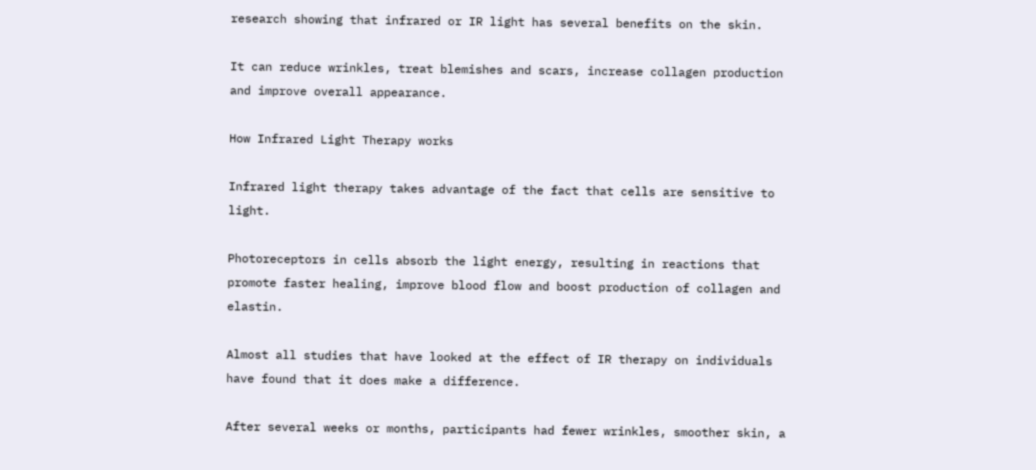research showing that infrared or IR light has several benefits on the skin.

It can reduce wrinkles, treat blemishes and scars, increase collagen production and improve overall appearance.

How Infrared Light Therapy works

Infrared light therapy takes advantage of the fact that cells are sensitive to light.

Photoreceptors in cells absorb the light energy, resulting in reactions that promote faster healing, improve blood flow and boost production of collagen and elastin.

Almost all studies that have looked at the effect of IR therapy on individuals have found that it does make a difference.

After several weeks or months, participants had fewer wrinkles, smoother skin, a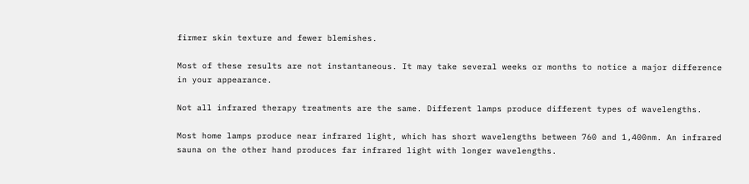firmer skin texture and fewer blemishes.

Most of these results are not instantaneous. It may take several weeks or months to notice a major difference in your appearance.

Not all infrared therapy treatments are the same. Different lamps produce different types of wavelengths.

Most home lamps produce near infrared light, which has short wavelengths between 760 and 1,400nm. An infrared sauna on the other hand produces far infrared light with longer wavelengths.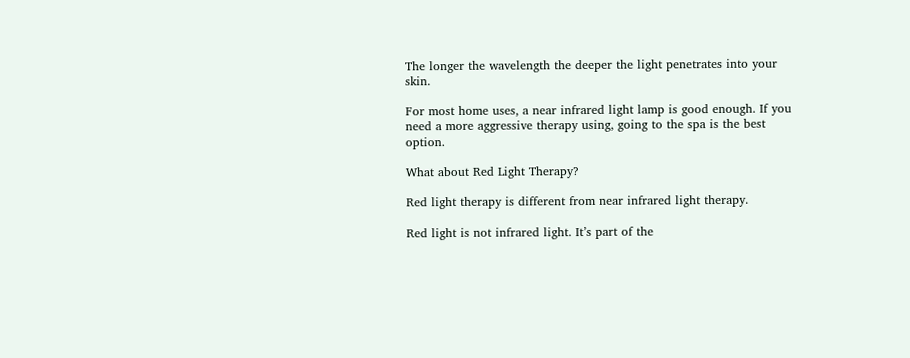The longer the wavelength the deeper the light penetrates into your skin.

For most home uses, a near infrared light lamp is good enough. If you need a more aggressive therapy using, going to the spa is the best option.

What about Red Light Therapy?

Red light therapy is different from near infrared light therapy.

Red light is not infrared light. It’s part of the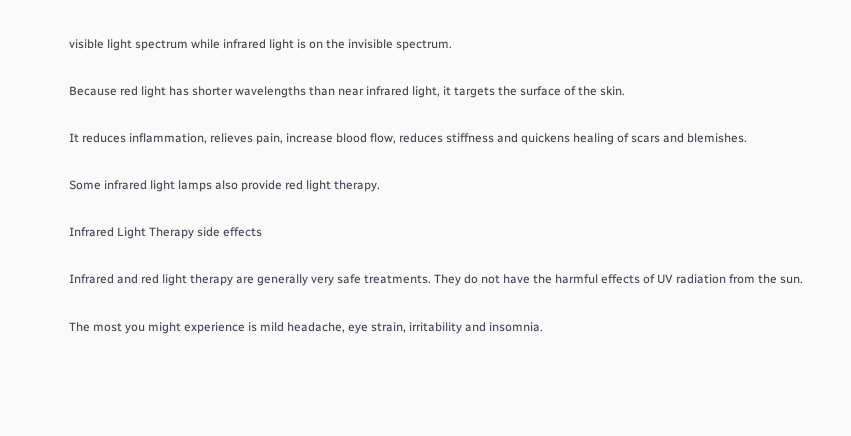visible light spectrum while infrared light is on the invisible spectrum.

Because red light has shorter wavelengths than near infrared light, it targets the surface of the skin.

It reduces inflammation, relieves pain, increase blood flow, reduces stiffness and quickens healing of scars and blemishes.

Some infrared light lamps also provide red light therapy.

Infrared Light Therapy side effects

Infrared and red light therapy are generally very safe treatments. They do not have the harmful effects of UV radiation from the sun.

The most you might experience is mild headache, eye strain, irritability and insomnia.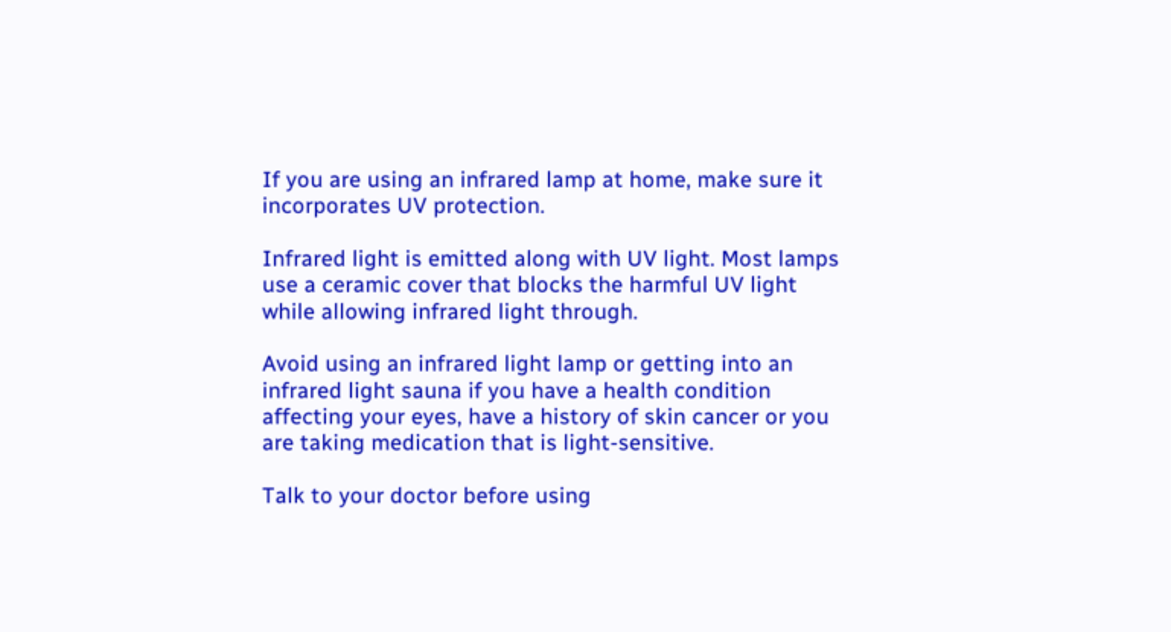If you are using an infrared lamp at home, make sure it incorporates UV protection.

Infrared light is emitted along with UV light. Most lamps use a ceramic cover that blocks the harmful UV light while allowing infrared light through.

Avoid using an infrared light lamp or getting into an infrared light sauna if you have a health condition affecting your eyes, have a history of skin cancer or you are taking medication that is light-sensitive.

Talk to your doctor before using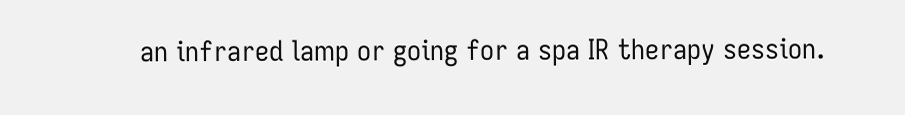an infrared lamp or going for a spa IR therapy session.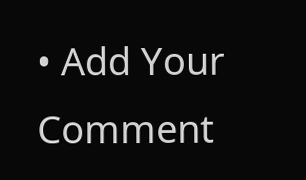• Add Your Comment